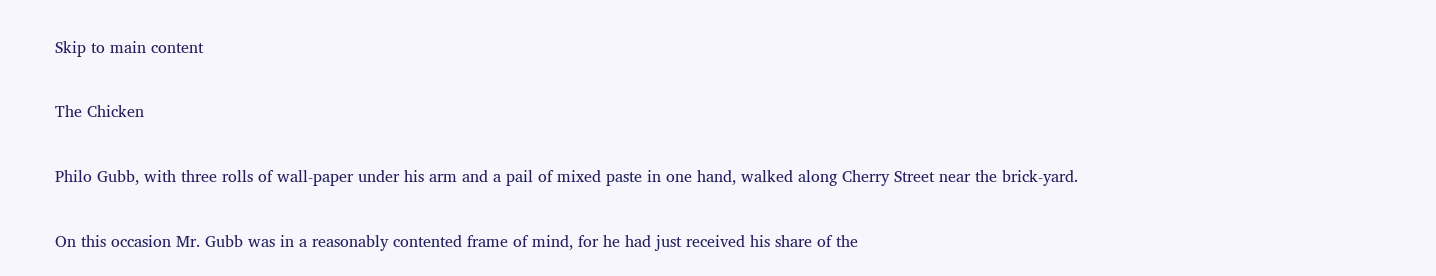Skip to main content

The Chicken

Philo Gubb, with three rolls of wall-paper under his arm and a pail of mixed paste in one hand, walked along Cherry Street near the brick-yard.

On this occasion Mr. Gubb was in a reasonably contented frame of mind, for he had just received his share of the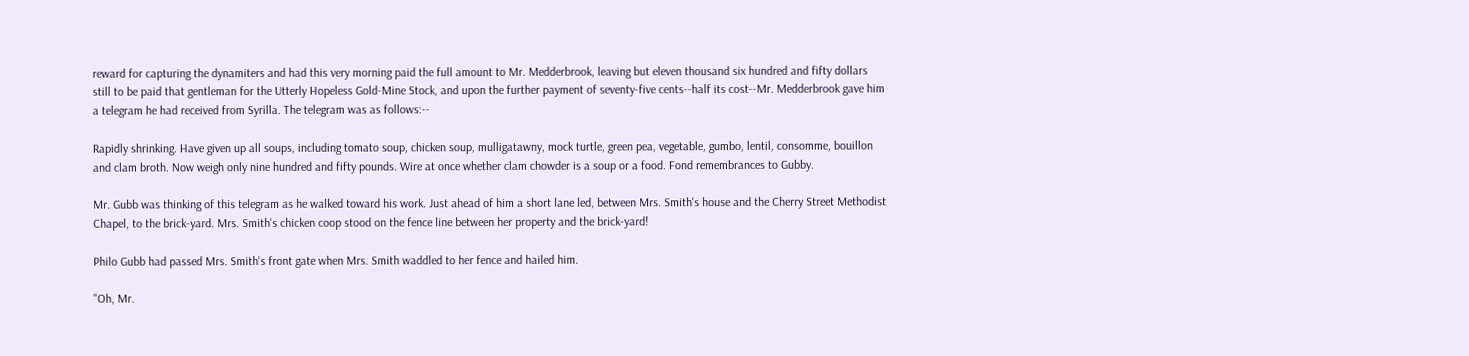reward for capturing the dynamiters and had this very morning paid the full amount to Mr. Medderbrook, leaving but eleven thousand six hundred and fifty dollars still to be paid that gentleman for the Utterly Hopeless Gold-Mine Stock, and upon the further payment of seventy-five cents--half its cost--Mr. Medderbrook gave him a telegram he had received from Syrilla. The telegram was as follows:--

Rapidly shrinking. Have given up all soups, including tomato soup, chicken soup, mulligatawny, mock turtle, green pea, vegetable, gumbo, lentil, consomme, bouillon and clam broth. Now weigh only nine hundred and fifty pounds. Wire at once whether clam chowder is a soup or a food. Fond remembrances to Gubby.

Mr. Gubb was thinking of this telegram as he walked toward his work. Just ahead of him a short lane led, between Mrs. Smith's house and the Cherry Street Methodist Chapel, to the brick-yard. Mrs. Smith's chicken coop stood on the fence line between her property and the brick-yard!

Philo Gubb had passed Mrs. Smith's front gate when Mrs. Smith waddled to her fence and hailed him.

"Oh, Mr.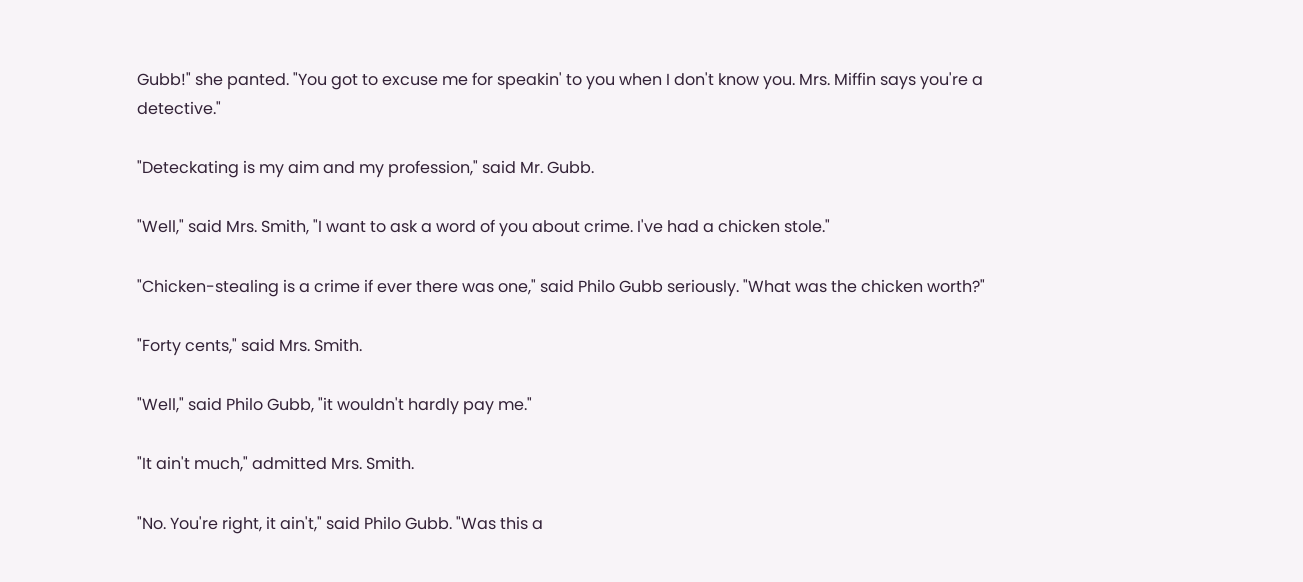Gubb!" she panted. "You got to excuse me for speakin' to you when I don't know you. Mrs. Miffin says you're a detective."

"Deteckating is my aim and my profession," said Mr. Gubb.

"Well," said Mrs. Smith, "I want to ask a word of you about crime. I've had a chicken stole."

"Chicken-stealing is a crime if ever there was one," said Philo Gubb seriously. "What was the chicken worth?"

"Forty cents," said Mrs. Smith.

"Well," said Philo Gubb, "it wouldn't hardly pay me."

"It ain't much," admitted Mrs. Smith.

"No. You're right, it ain't," said Philo Gubb. "Was this a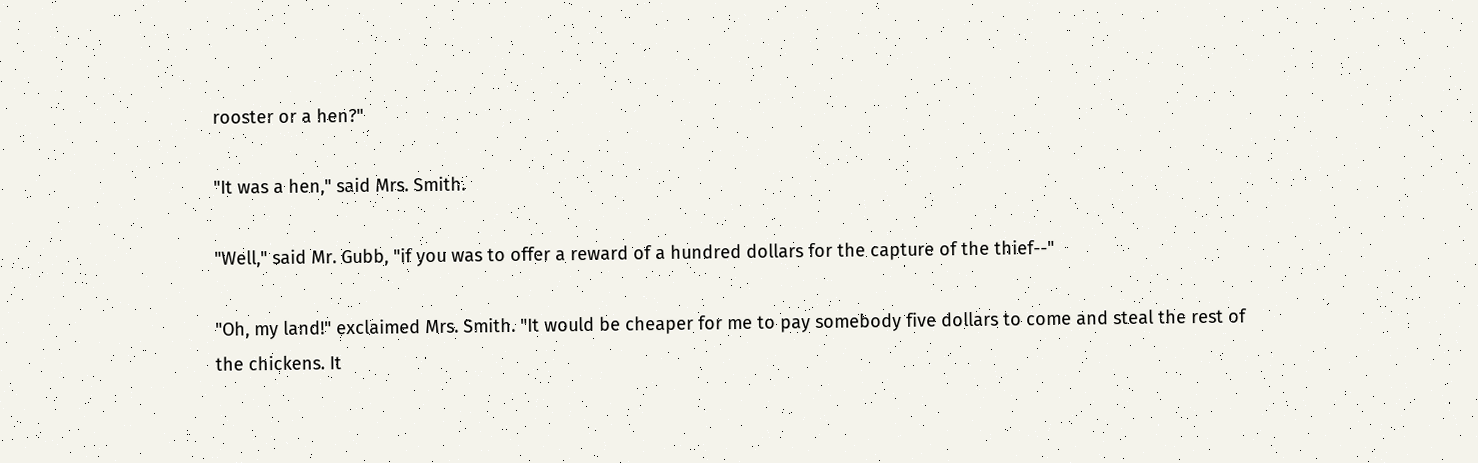rooster or a hen?"

"It was a hen," said Mrs. Smith.

"Well," said Mr. Gubb, "if you was to offer a reward of a hundred dollars for the capture of the thief--"

"Oh, my land!" exclaimed Mrs. Smith. "It would be cheaper for me to pay somebody five dollars to come and steal the rest of the chickens. It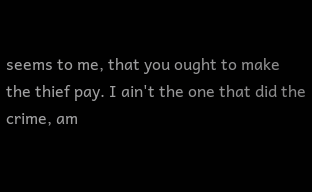seems to me, that you ought to make the thief pay. I ain't the one that did the crime, am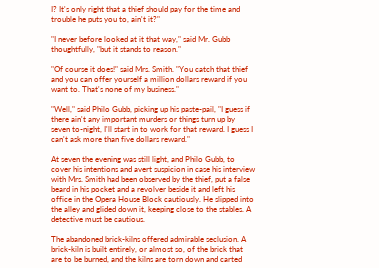I? It's only right that a thief should pay for the time and trouble he puts you to, ain't it?"

"I never before looked at it that way," said Mr. Gubb thoughtfully, "but it stands to reason."

"Of course it does!" said Mrs. Smith. "You catch that thief and you can offer yourself a million dollars reward if you want to. That's none of my business."

"Well," said Philo Gubb, picking up his paste-pail, "I guess if there ain't any important murders or things turn up by seven to-night, I'll start in to work for that reward. I guess I can't ask more than five dollars reward."

At seven the evening was still light, and Philo Gubb, to cover his intentions and avert suspicion in case his interview with Mrs. Smith had been observed by the thief, put a false beard in his pocket and a revolver beside it and left his office in the Opera House Block cautiously. He slipped into the alley and glided down it, keeping close to the stables. A detective must be cautious.

The abandoned brick-kilns offered admirable seclusion. A brick-kiln is built entirely, or almost so, of the brick that are to be burned, and the kilns are torn down and carted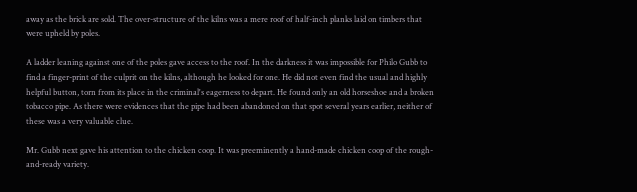away as the brick are sold. The over-structure of the kilns was a mere roof of half-inch planks laid on timbers that were upheld by poles.

A ladder leaning against one of the poles gave access to the roof. In the darkness it was impossible for Philo Gubb to find a finger-print of the culprit on the kilns, although he looked for one. He did not even find the usual and highly helpful button, torn from its place in the criminal's eagerness to depart. He found only an old horseshoe and a broken tobacco pipe. As there were evidences that the pipe had been abandoned on that spot several years earlier, neither of these was a very valuable clue.

Mr. Gubb next gave his attention to the chicken coop. It was preeminently a hand-made chicken coop of the rough-and-ready variety.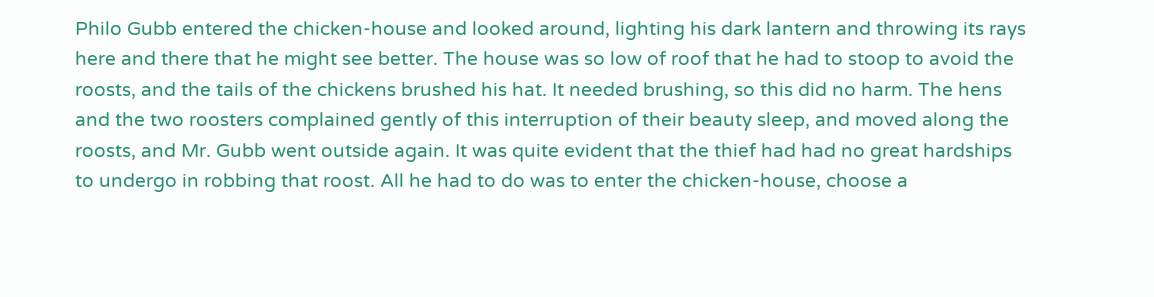Philo Gubb entered the chicken-house and looked around, lighting his dark lantern and throwing its rays here and there that he might see better. The house was so low of roof that he had to stoop to avoid the roosts, and the tails of the chickens brushed his hat. It needed brushing, so this did no harm. The hens and the two roosters complained gently of this interruption of their beauty sleep, and moved along the roosts, and Mr. Gubb went outside again. It was quite evident that the thief had had no great hardships to undergo in robbing that roost. All he had to do was to enter the chicken-house, choose a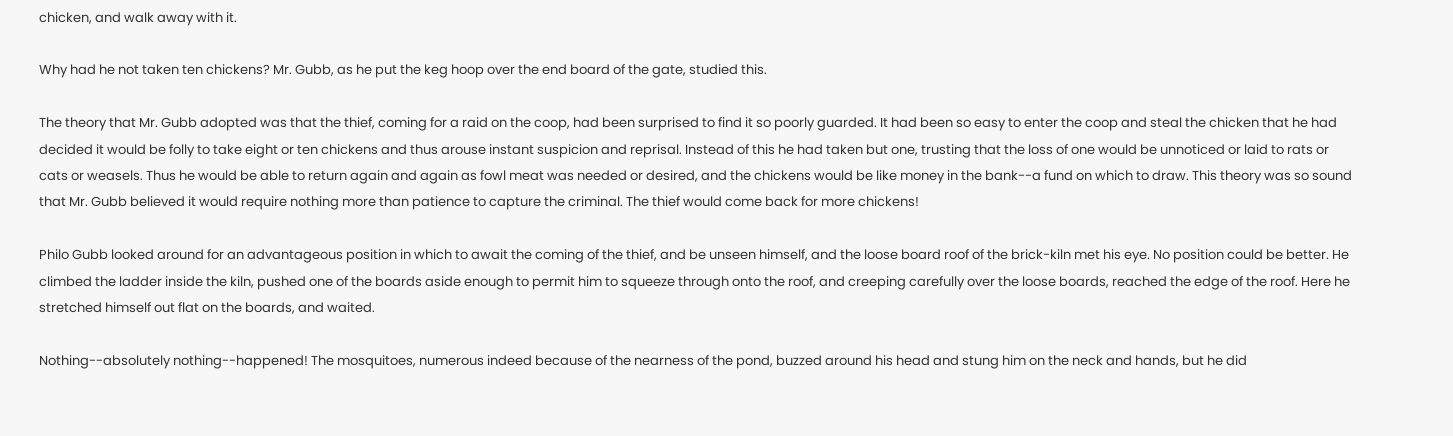chicken, and walk away with it.

Why had he not taken ten chickens? Mr. Gubb, as he put the keg hoop over the end board of the gate, studied this.

The theory that Mr. Gubb adopted was that the thief, coming for a raid on the coop, had been surprised to find it so poorly guarded. It had been so easy to enter the coop and steal the chicken that he had decided it would be folly to take eight or ten chickens and thus arouse instant suspicion and reprisal. Instead of this he had taken but one, trusting that the loss of one would be unnoticed or laid to rats or cats or weasels. Thus he would be able to return again and again as fowl meat was needed or desired, and the chickens would be like money in the bank--a fund on which to draw. This theory was so sound that Mr. Gubb believed it would require nothing more than patience to capture the criminal. The thief would come back for more chickens!

Philo Gubb looked around for an advantageous position in which to await the coming of the thief, and be unseen himself, and the loose board roof of the brick-kiln met his eye. No position could be better. He climbed the ladder inside the kiln, pushed one of the boards aside enough to permit him to squeeze through onto the roof, and creeping carefully over the loose boards, reached the edge of the roof. Here he stretched himself out flat on the boards, and waited.

Nothing--absolutely nothing--happened! The mosquitoes, numerous indeed because of the nearness of the pond, buzzed around his head and stung him on the neck and hands, but he did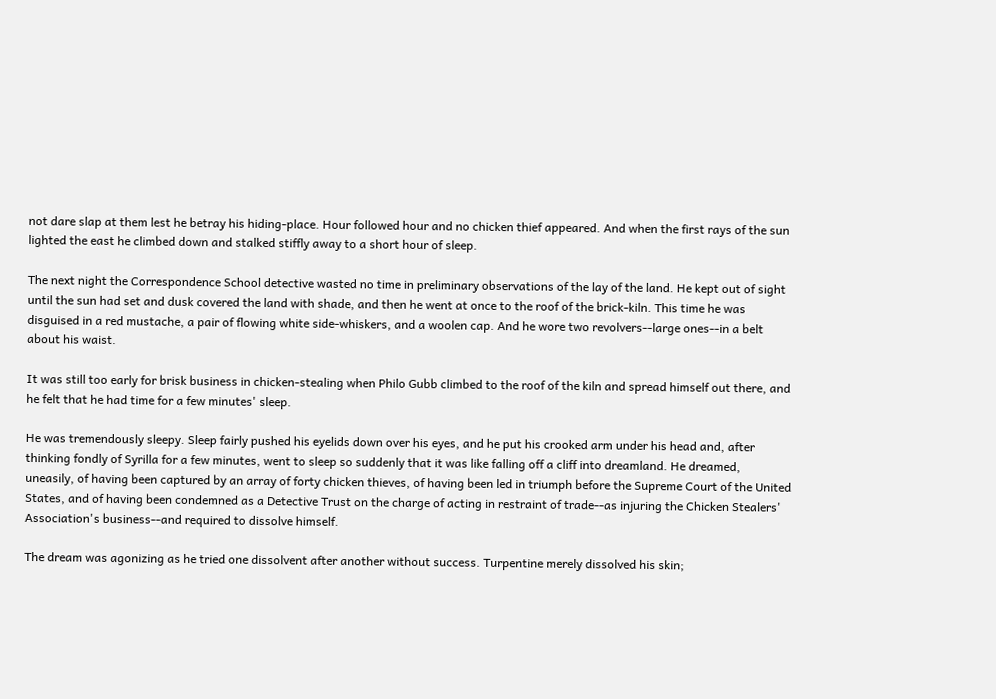not dare slap at them lest he betray his hiding-place. Hour followed hour and no chicken thief appeared. And when the first rays of the sun lighted the east he climbed down and stalked stiffly away to a short hour of sleep.

The next night the Correspondence School detective wasted no time in preliminary observations of the lay of the land. He kept out of sight until the sun had set and dusk covered the land with shade, and then he went at once to the roof of the brick-kiln. This time he was disguised in a red mustache, a pair of flowing white side-whiskers, and a woolen cap. And he wore two revolvers--large ones--in a belt about his waist.

It was still too early for brisk business in chicken-stealing when Philo Gubb climbed to the roof of the kiln and spread himself out there, and he felt that he had time for a few minutes' sleep.

He was tremendously sleepy. Sleep fairly pushed his eyelids down over his eyes, and he put his crooked arm under his head and, after thinking fondly of Syrilla for a few minutes, went to sleep so suddenly that it was like falling off a cliff into dreamland. He dreamed, uneasily, of having been captured by an array of forty chicken thieves, of having been led in triumph before the Supreme Court of the United States, and of having been condemned as a Detective Trust on the charge of acting in restraint of trade--as injuring the Chicken Stealers' Association's business--and required to dissolve himself.

The dream was agonizing as he tried one dissolvent after another without success. Turpentine merely dissolved his skin;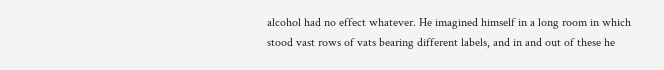alcohol had no effect whatever. He imagined himself in a long room in which stood vast rows of vats bearing different labels, and in and out of these he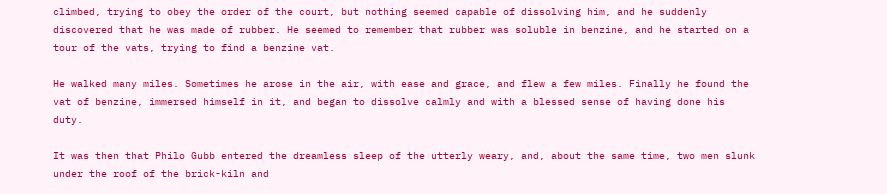climbed, trying to obey the order of the court, but nothing seemed capable of dissolving him, and he suddenly discovered that he was made of rubber. He seemed to remember that rubber was soluble in benzine, and he started on a tour of the vats, trying to find a benzine vat.

He walked many miles. Sometimes he arose in the air, with ease and grace, and flew a few miles. Finally he found the vat of benzine, immersed himself in it, and began to dissolve calmly and with a blessed sense of having done his duty.

It was then that Philo Gubb entered the dreamless sleep of the utterly weary, and, about the same time, two men slunk under the roof of the brick-kiln and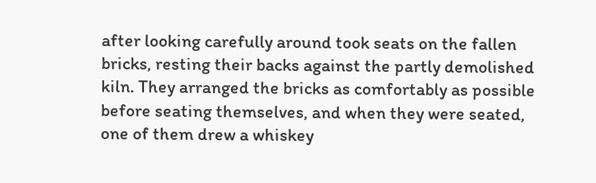after looking carefully around took seats on the fallen bricks, resting their backs against the partly demolished kiln. They arranged the bricks as comfortably as possible before seating themselves, and when they were seated, one of them drew a whiskey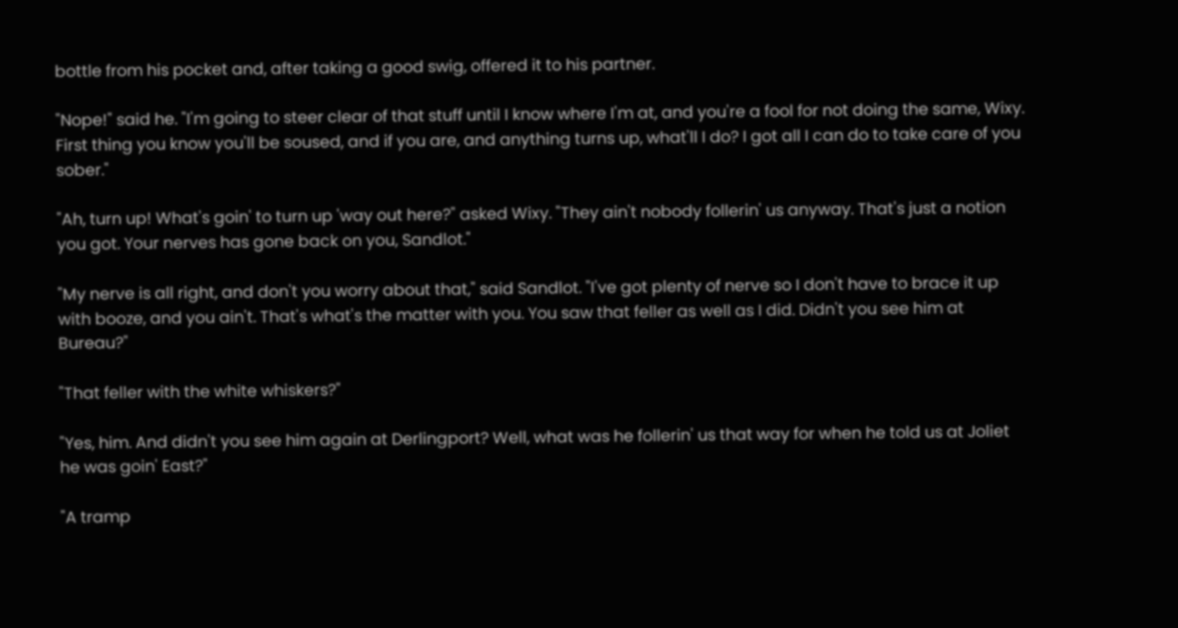bottle from his pocket and, after taking a good swig, offered it to his partner.

"Nope!" said he. "I'm going to steer clear of that stuff until I know where I'm at, and you're a fool for not doing the same, Wixy. First thing you know you'll be soused, and if you are, and anything turns up, what'll I do? I got all I can do to take care of you sober."

"Ah, turn up! What's goin' to turn up 'way out here?" asked Wixy. "They ain't nobody follerin' us anyway. That's just a notion you got. Your nerves has gone back on you, Sandlot."

"My nerve is all right, and don't you worry about that," said Sandlot. "I've got plenty of nerve so I don't have to brace it up with booze, and you ain't. That's what's the matter with you. You saw that feller as well as I did. Didn't you see him at Bureau?"

"That feller with the white whiskers?"

"Yes, him. And didn't you see him again at Derlingport? Well, what was he follerin' us that way for when he told us at Joliet he was goin' East?"

"A tramp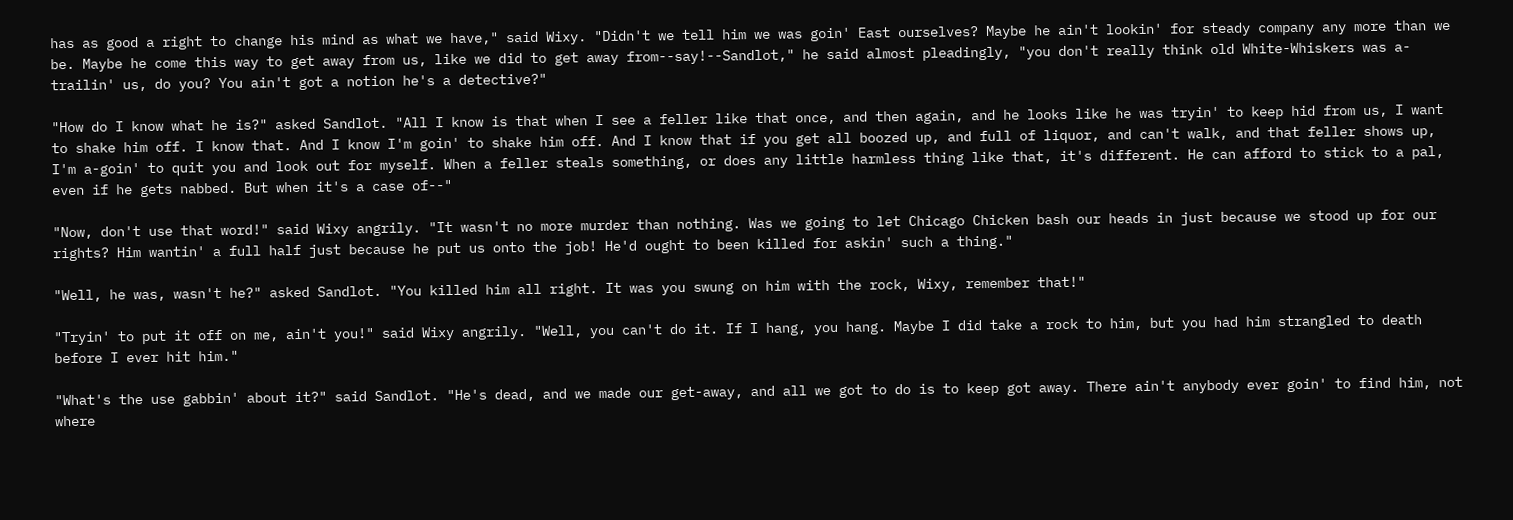has as good a right to change his mind as what we have," said Wixy. "Didn't we tell him we was goin' East ourselves? Maybe he ain't lookin' for steady company any more than we be. Maybe he come this way to get away from us, like we did to get away from--say!--Sandlot," he said almost pleadingly, "you don't really think old White-Whiskers was a-trailin' us, do you? You ain't got a notion he's a detective?"

"How do I know what he is?" asked Sandlot. "All I know is that when I see a feller like that once, and then again, and he looks like he was tryin' to keep hid from us, I want to shake him off. I know that. And I know I'm goin' to shake him off. And I know that if you get all boozed up, and full of liquor, and can't walk, and that feller shows up, I'm a-goin' to quit you and look out for myself. When a feller steals something, or does any little harmless thing like that, it's different. He can afford to stick to a pal, even if he gets nabbed. But when it's a case of--"

"Now, don't use that word!" said Wixy angrily. "It wasn't no more murder than nothing. Was we going to let Chicago Chicken bash our heads in just because we stood up for our rights? Him wantin' a full half just because he put us onto the job! He'd ought to been killed for askin' such a thing."

"Well, he was, wasn't he?" asked Sandlot. "You killed him all right. It was you swung on him with the rock, Wixy, remember that!"

"Tryin' to put it off on me, ain't you!" said Wixy angrily. "Well, you can't do it. If I hang, you hang. Maybe I did take a rock to him, but you had him strangled to death before I ever hit him."

"What's the use gabbin' about it?" said Sandlot. "He's dead, and we made our get-away, and all we got to do is to keep got away. There ain't anybody ever goin' to find him, not where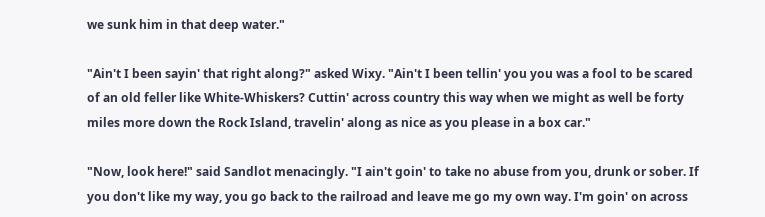we sunk him in that deep water."

"Ain't I been sayin' that right along?" asked Wixy. "Ain't I been tellin' you you was a fool to be scared of an old feller like White-Whiskers? Cuttin' across country this way when we might as well be forty miles more down the Rock Island, travelin' along as nice as you please in a box car."

"Now, look here!" said Sandlot menacingly. "I ain't goin' to take no abuse from you, drunk or sober. If you don't like my way, you go back to the railroad and leave me go my own way. I'm goin' on across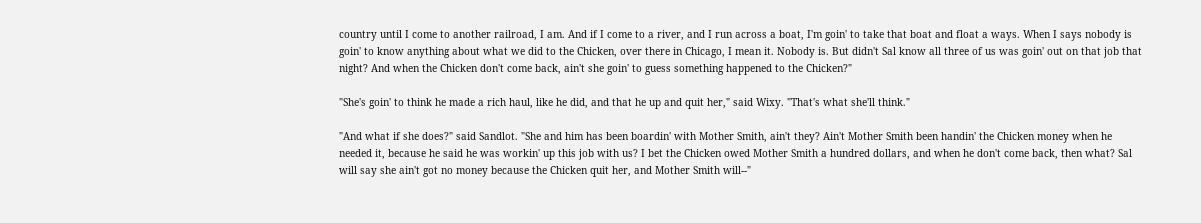country until I come to another railroad, I am. And if I come to a river, and I run across a boat, I'm goin' to take that boat and float a ways. When I says nobody is goin' to know anything about what we did to the Chicken, over there in Chicago, I mean it. Nobody is. But didn't Sal know all three of us was goin' out on that job that night? And when the Chicken don't come back, ain't she goin' to guess something happened to the Chicken?"

"She's goin' to think he made a rich haul, like he did, and that he up and quit her," said Wixy. "That's what she'll think."

"And what if she does?" said Sandlot. "She and him has been boardin' with Mother Smith, ain't they? Ain't Mother Smith been handin' the Chicken money when he needed it, because he said he was workin' up this job with us? I bet the Chicken owed Mother Smith a hundred dollars, and when he don't come back, then what? Sal will say she ain't got no money because the Chicken quit her, and Mother Smith will--"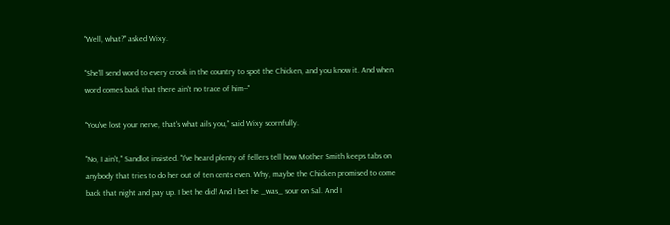"Well, what?" asked Wixy.

"She'll send word to every crook in the country to spot the Chicken, and you know it. And when word comes back that there ain't no trace of him--"

"You've lost your nerve, that's what ails you," said Wixy scornfully.

"No, I ain't," Sandlot insisted. "I've heard plenty of fellers tell how Mother Smith keeps tabs on anybody that tries to do her out of ten cents even. Why, maybe the Chicken promised to come back that night and pay up. I bet he did! And I bet he _was_ sour on Sal. And I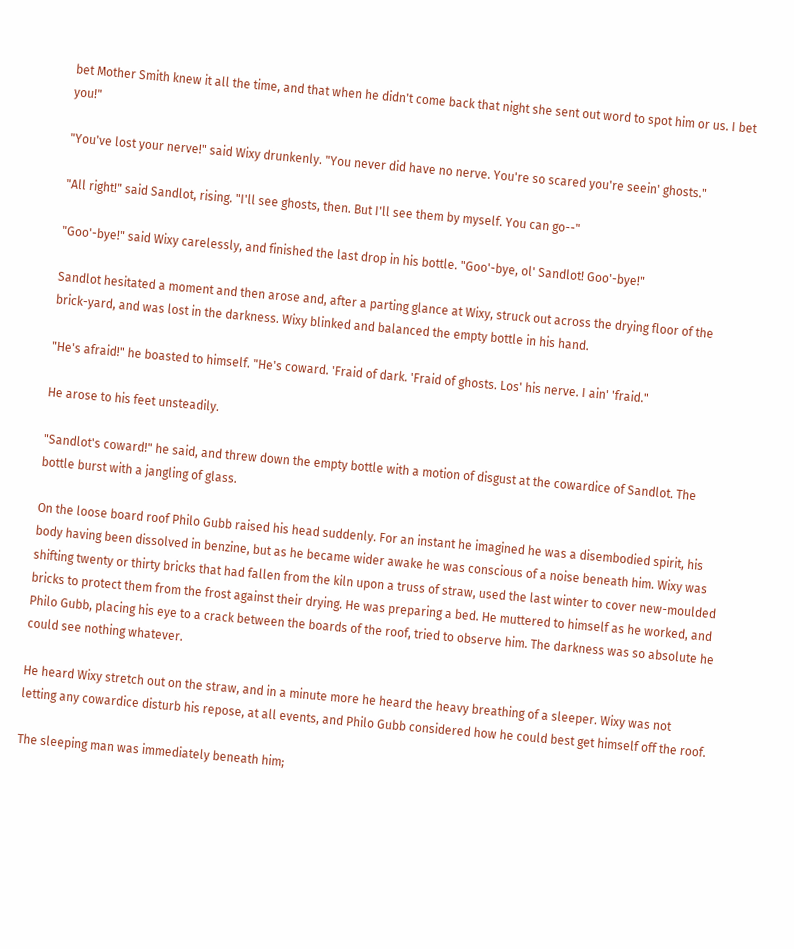bet Mother Smith knew it all the time, and that when he didn't come back that night she sent out word to spot him or us. I bet you!"

"You've lost your nerve!" said Wixy drunkenly. "You never did have no nerve. You're so scared you're seein' ghosts."

"All right!" said Sandlot, rising. "I'll see ghosts, then. But I'll see them by myself. You can go--"

"Goo'-bye!" said Wixy carelessly, and finished the last drop in his bottle. "Goo'-bye, ol' Sandlot! Goo'-bye!"

Sandlot hesitated a moment and then arose and, after a parting glance at Wixy, struck out across the drying floor of the brick-yard, and was lost in the darkness. Wixy blinked and balanced the empty bottle in his hand.

"He's afraid!" he boasted to himself. "He's coward. 'Fraid of dark. 'Fraid of ghosts. Los' his nerve. I ain' 'fraid."

He arose to his feet unsteadily.

"Sandlot's coward!" he said, and threw down the empty bottle with a motion of disgust at the cowardice of Sandlot. The bottle burst with a jangling of glass.

On the loose board roof Philo Gubb raised his head suddenly. For an instant he imagined he was a disembodied spirit, his body having been dissolved in benzine, but as he became wider awake he was conscious of a noise beneath him. Wixy was shifting twenty or thirty bricks that had fallen from the kiln upon a truss of straw, used the last winter to cover new-moulded bricks to protect them from the frost against their drying. He was preparing a bed. He muttered to himself as he worked, and Philo Gubb, placing his eye to a crack between the boards of the roof, tried to observe him. The darkness was so absolute he could see nothing whatever.

He heard Wixy stretch out on the straw, and in a minute more he heard the heavy breathing of a sleeper. Wixy was not letting any cowardice disturb his repose, at all events, and Philo Gubb considered how he could best get himself off the roof.

The sleeping man was immediately beneath him;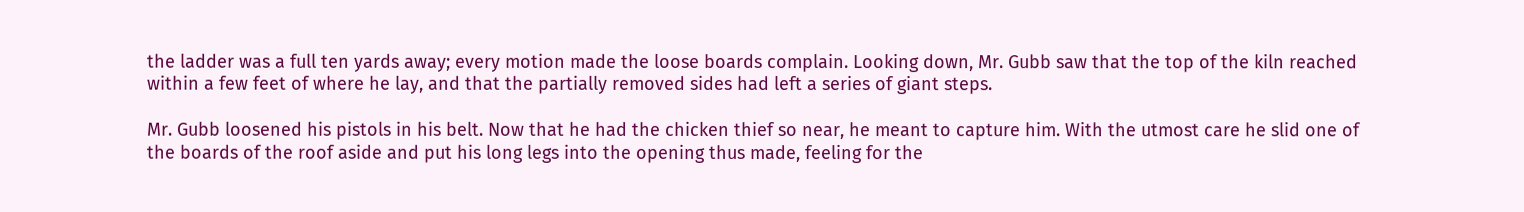the ladder was a full ten yards away; every motion made the loose boards complain. Looking down, Mr. Gubb saw that the top of the kiln reached within a few feet of where he lay, and that the partially removed sides had left a series of giant steps.

Mr. Gubb loosened his pistols in his belt. Now that he had the chicken thief so near, he meant to capture him. With the utmost care he slid one of the boards of the roof aside and put his long legs into the opening thus made, feeling for the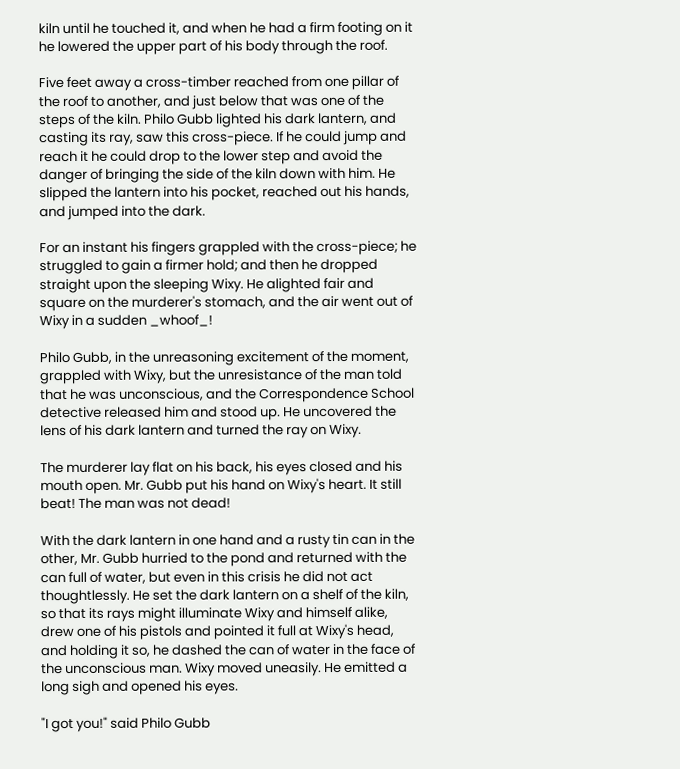kiln until he touched it, and when he had a firm footing on it he lowered the upper part of his body through the roof.

Five feet away a cross-timber reached from one pillar of the roof to another, and just below that was one of the steps of the kiln. Philo Gubb lighted his dark lantern, and casting its ray, saw this cross-piece. If he could jump and reach it he could drop to the lower step and avoid the danger of bringing the side of the kiln down with him. He slipped the lantern into his pocket, reached out his hands, and jumped into the dark.

For an instant his fingers grappled with the cross-piece; he struggled to gain a firmer hold; and then he dropped straight upon the sleeping Wixy. He alighted fair and square on the murderer's stomach, and the air went out of Wixy in a sudden _whoof_!

Philo Gubb, in the unreasoning excitement of the moment, grappled with Wixy, but the unresistance of the man told that he was unconscious, and the Correspondence School detective released him and stood up. He uncovered the lens of his dark lantern and turned the ray on Wixy.

The murderer lay flat on his back, his eyes closed and his mouth open. Mr. Gubb put his hand on Wixy's heart. It still beat! The man was not dead!

With the dark lantern in one hand and a rusty tin can in the other, Mr. Gubb hurried to the pond and returned with the can full of water, but even in this crisis he did not act thoughtlessly. He set the dark lantern on a shelf of the kiln, so that its rays might illuminate Wixy and himself alike, drew one of his pistols and pointed it full at Wixy's head, and holding it so, he dashed the can of water in the face of the unconscious man. Wixy moved uneasily. He emitted a long sigh and opened his eyes.

"I got you!" said Philo Gubb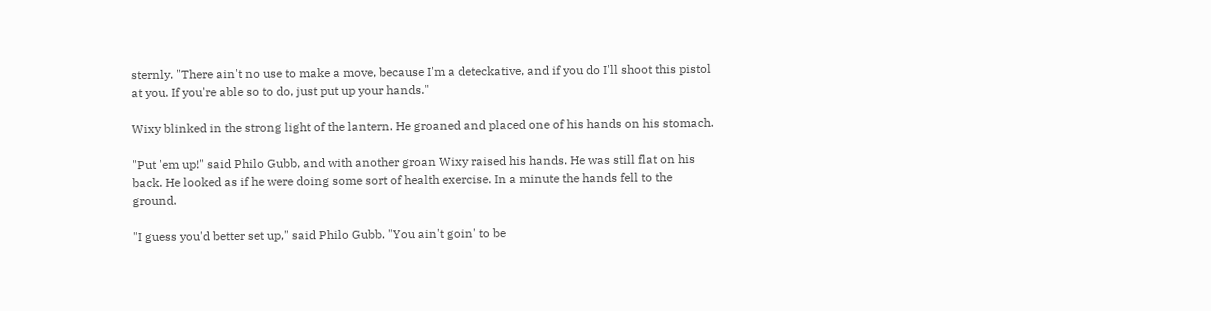sternly. "There ain't no use to make a move, because I'm a deteckative, and if you do I'll shoot this pistol at you. If you're able so to do, just put up your hands."

Wixy blinked in the strong light of the lantern. He groaned and placed one of his hands on his stomach.

"Put 'em up!" said Philo Gubb, and with another groan Wixy raised his hands. He was still flat on his back. He looked as if he were doing some sort of health exercise. In a minute the hands fell to the ground.

"I guess you'd better set up," said Philo Gubb. "You ain't goin' to be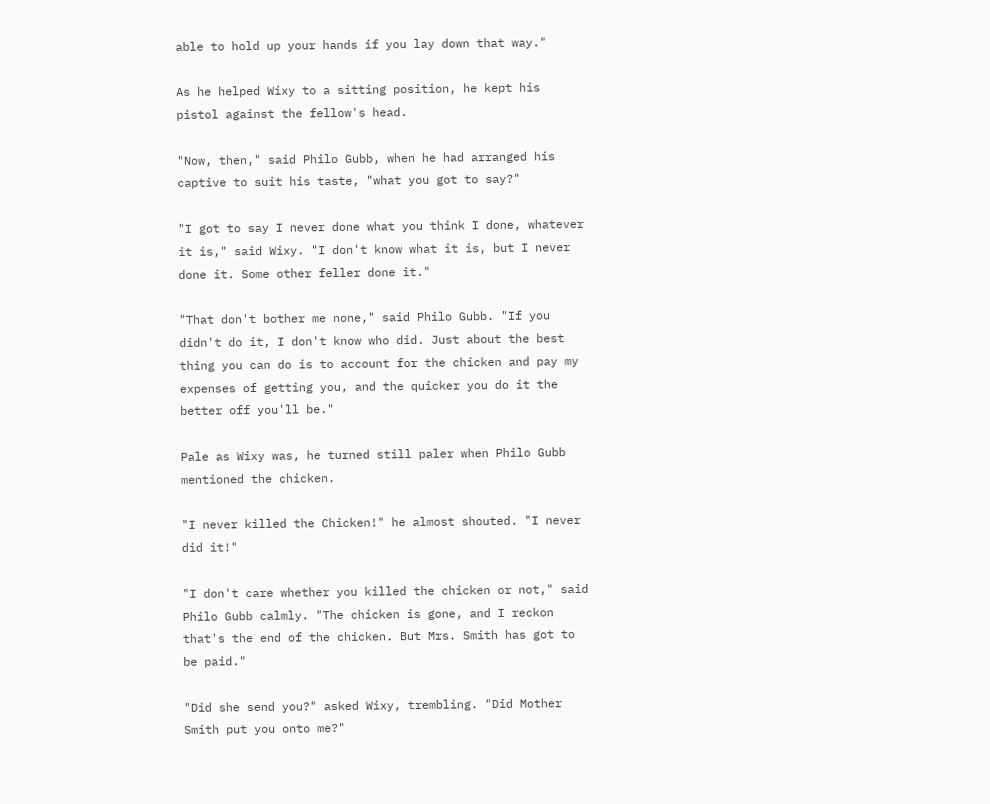able to hold up your hands if you lay down that way."

As he helped Wixy to a sitting position, he kept his pistol against the fellow's head.

"Now, then," said Philo Gubb, when he had arranged his captive to suit his taste, "what you got to say?"

"I got to say I never done what you think I done, whatever it is," said Wixy. "I don't know what it is, but I never done it. Some other feller done it."

"That don't bother me none," said Philo Gubb. "If you didn't do it, I don't know who did. Just about the best thing you can do is to account for the chicken and pay my expenses of getting you, and the quicker you do it the better off you'll be."

Pale as Wixy was, he turned still paler when Philo Gubb mentioned the chicken.

"I never killed the Chicken!" he almost shouted. "I never did it!"

"I don't care whether you killed the chicken or not," said Philo Gubb calmly. "The chicken is gone, and I reckon that's the end of the chicken. But Mrs. Smith has got to be paid."

"Did she send you?" asked Wixy, trembling. "Did Mother Smith put you onto me?"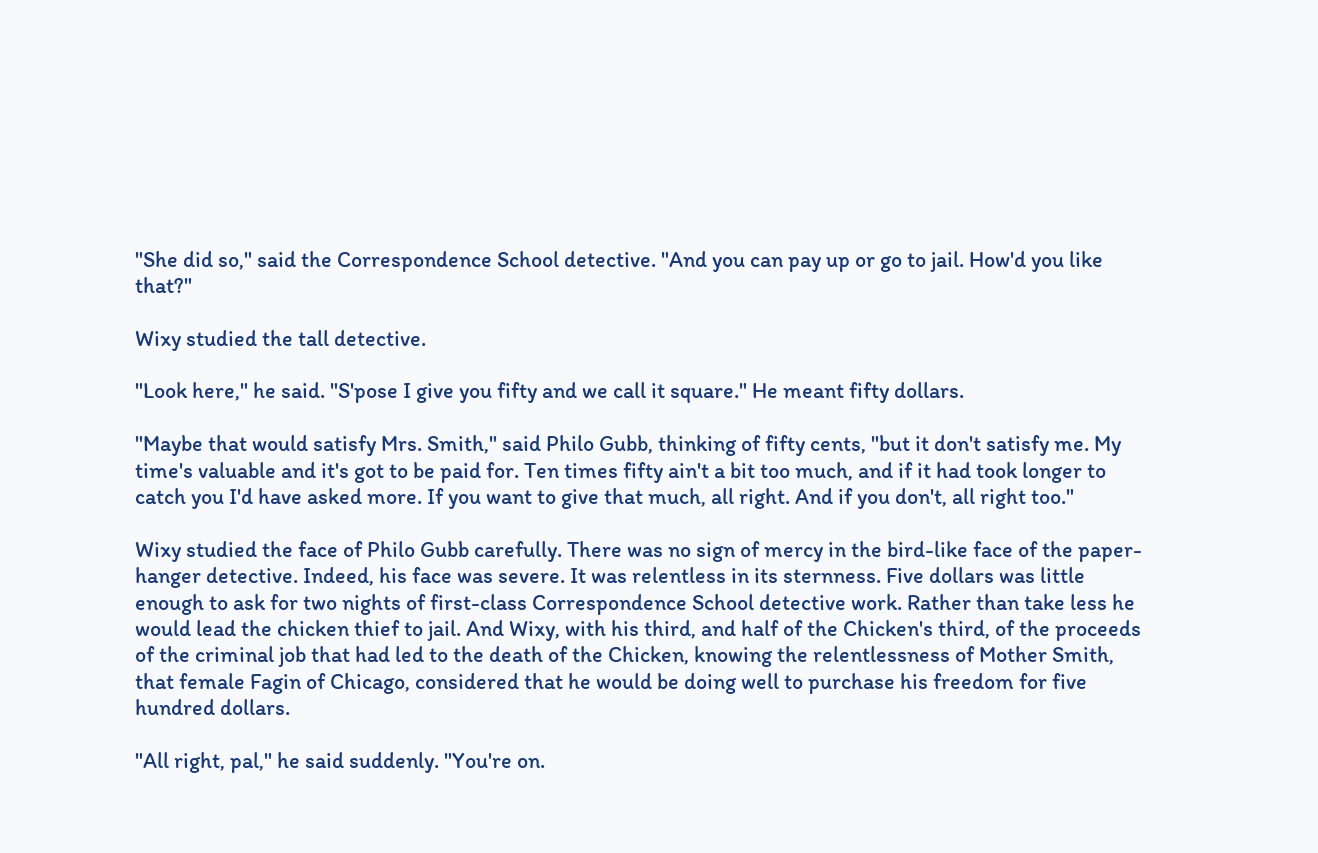"She did so," said the Correspondence School detective. "And you can pay up or go to jail. How'd you like that?"

Wixy studied the tall detective.

"Look here," he said. "S'pose I give you fifty and we call it square." He meant fifty dollars.

"Maybe that would satisfy Mrs. Smith," said Philo Gubb, thinking of fifty cents, "but it don't satisfy me. My time's valuable and it's got to be paid for. Ten times fifty ain't a bit too much, and if it had took longer to catch you I'd have asked more. If you want to give that much, all right. And if you don't, all right too."

Wixy studied the face of Philo Gubb carefully. There was no sign of mercy in the bird-like face of the paper-hanger detective. Indeed, his face was severe. It was relentless in its sternness. Five dollars was little enough to ask for two nights of first-class Correspondence School detective work. Rather than take less he would lead the chicken thief to jail. And Wixy, with his third, and half of the Chicken's third, of the proceeds of the criminal job that had led to the death of the Chicken, knowing the relentlessness of Mother Smith, that female Fagin of Chicago, considered that he would be doing well to purchase his freedom for five hundred dollars.

"All right, pal," he said suddenly. "You're on.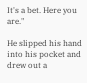It's a bet. Here you are."

He slipped his hand into his pocket and drew out a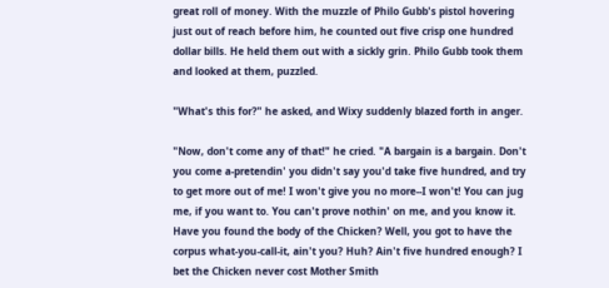great roll of money. With the muzzle of Philo Gubb's pistol hovering just out of reach before him, he counted out five crisp one hundred dollar bills. He held them out with a sickly grin. Philo Gubb took them and looked at them, puzzled.

"What's this for?" he asked, and Wixy suddenly blazed forth in anger.

"Now, don't come any of that!" he cried. "A bargain is a bargain. Don't you come a-pretendin' you didn't say you'd take five hundred, and try to get more out of me! I won't give you no more--I won't! You can jug me, if you want to. You can't prove nothin' on me, and you know it. Have you found the body of the Chicken? Well, you got to have the corpus what-you-call-it, ain't you? Huh? Ain't five hundred enough? I bet the Chicken never cost Mother Smith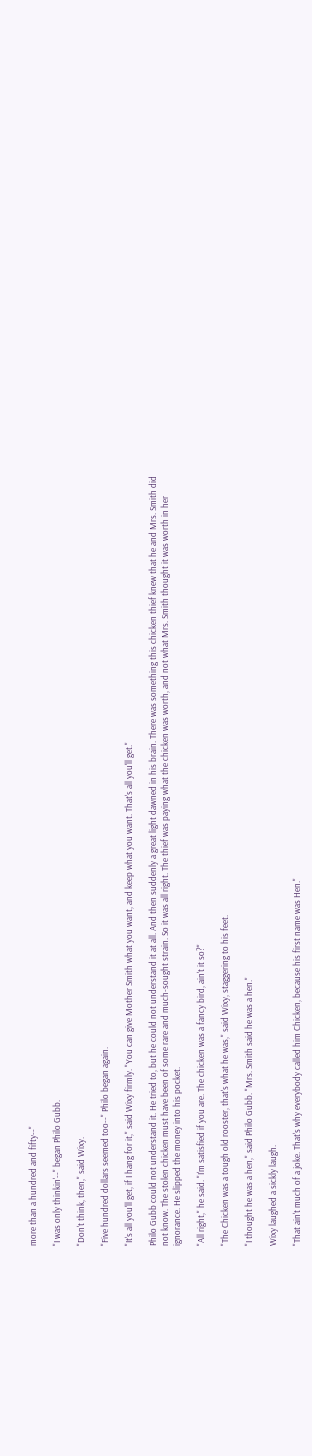more than a hundred and fifty--"

"I was only thinkin'--" began Philo Gubb.

"Don't think, then," said Wixy.

"Five hundred dollars seemed too--" Philo began again.

"It's all you'll get, if I hang for it," said Wixy firmly. "You can give Mother Smith what you want, and keep what you want. That's all you'll get."

Philo Gubb could not understand it. He tried to, but he could not understand it at all. And then suddenly a great light dawned in his brain. There was something this chicken thief knew that he and Mrs. Smith did not know. The stolen chicken must have been of some rare and much-sought strain. So it was all right. The thief was paying what the chicken was worth, and not what Mrs. Smith thought it was worth in her ignorance. He slipped the money into his pocket.

"All right," he said. "I'm satisfied if you are. The chicken was a fancy bird, ain't it so?"

"The Chicken was a tough old rooster, that's what he was," said Wixy, staggering to his feet.

"I thought he was a hen," said Philo Gubb. "Mrs. Smith said he was a hen."

Wixy laughed a sickly laugh.

"That ain't much of a joke. That's why everybody called him Chicken, because his first name was Hen."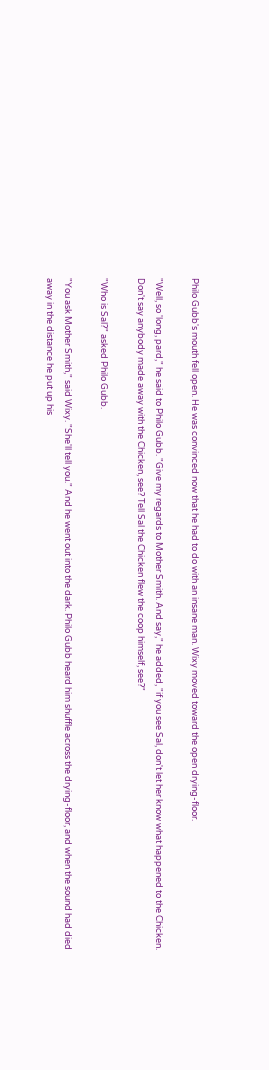Philo Gubb's mouth fell open. He was convinced now that he had to do with an insane man. Wixy moved toward the open drying-floor.

"Well, so 'long, pard," he said to Philo Gubb. "Give my regards to Mother Smith. And say," he added, "if you see Sal, don't let her know what happened to the Chicken. Don't say anybody made away with the Chicken, see? Tell Sal the Chicken flew the coop himself, see?"

"Who is Sal?" asked Philo Gubb.

"You ask Mother Smith," said Wixy. "She'll tell you." And he went out into the dark. Philo Gubb heard him shuffle across the drying-floor, and when the sound had died away in the distance he put up his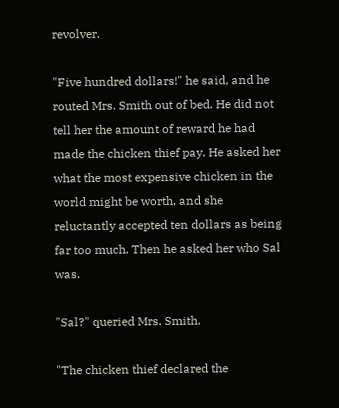revolver.

"Five hundred dollars!" he said, and he routed Mrs. Smith out of bed. He did not tell her the amount of reward he had made the chicken thief pay. He asked her what the most expensive chicken in the world might be worth, and she reluctantly accepted ten dollars as being far too much. Then he asked her who Sal was.

"Sal?" queried Mrs. Smith.

"The chicken thief declared the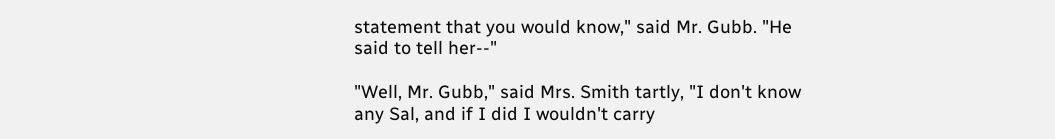statement that you would know," said Mr. Gubb. "He said to tell her--"

"Well, Mr. Gubb," said Mrs. Smith tartly, "I don't know any Sal, and if I did I wouldn't carry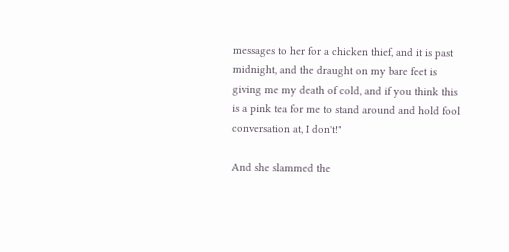messages to her for a chicken thief, and it is past midnight, and the draught on my bare feet is giving me my death of cold, and if you think this is a pink tea for me to stand around and hold fool conversation at, I don't!"

And she slammed the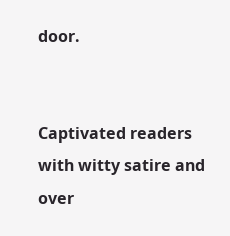door.


Captivated readers with witty satire and over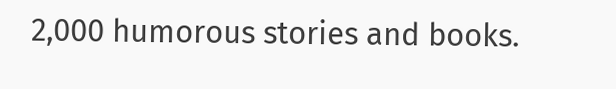2,000 humorous stories and books.